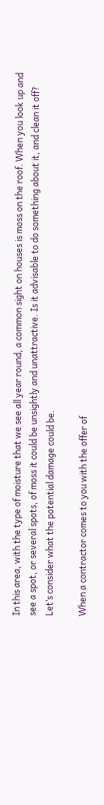In this area, with the type of moisture that we see all year round, a common sight on houses is moss on the roof. When you look up and see a spot, or several spots, of moss it could be unsightly and unattractive. Is it advisable to do something about it, and clean it off?  Let’s consider what the potential damage could be.

When a contractor comes to you with the offer of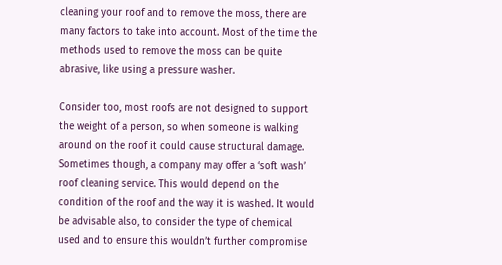cleaning your roof and to remove the moss, there are many factors to take into account. Most of the time the methods used to remove the moss can be quite abrasive, like using a pressure washer.

Consider too, most roofs are not designed to support the weight of a person, so when someone is walking around on the roof it could cause structural damage. Sometimes though, a company may offer a ‘soft wash’ roof cleaning service. This would depend on the condition of the roof and the way it is washed. It would be advisable also, to consider the type of chemical used and to ensure this wouldn’t further compromise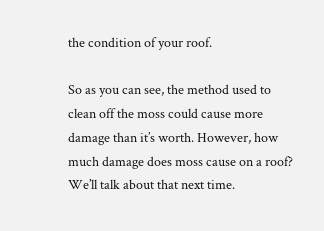the condition of your roof.

So as you can see, the method used to clean off the moss could cause more damage than it’s worth. However, how much damage does moss cause on a roof? We’ll talk about that next time.